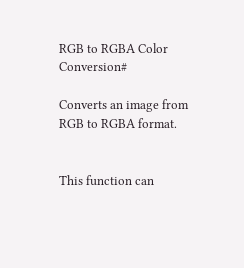RGB to RGBA Color Conversion#

Converts an image from RGB to RGBA format.


This function can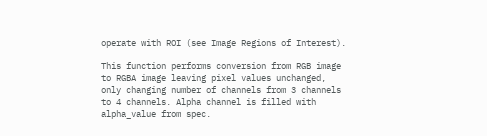operate with ROI (see Image Regions of Interest).

This function performs conversion from RGB image to RGBA image leaving pixel values unchanged, only changing number of channels from 3 channels to 4 channels. Alpha channel is filled with alpha_value from spec.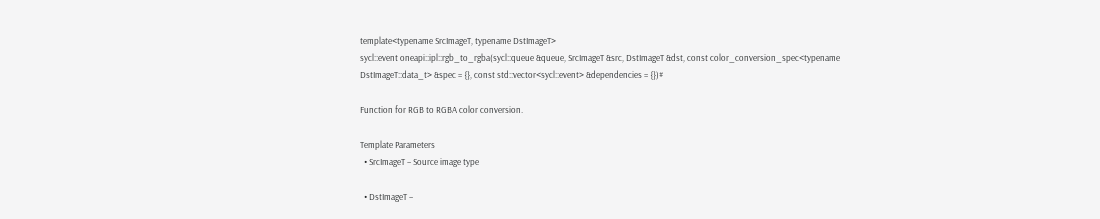template<typename SrcImageT, typename DstImageT>
sycl::event oneapi::ipl::rgb_to_rgba(sycl::queue &queue, SrcImageT &src, DstImageT &dst, const color_conversion_spec<typename DstImageT::data_t> &spec = {}, const std::vector<sycl::event> &dependencies = {})#

Function for RGB to RGBA color conversion.

Template Parameters
  • SrcImageT – Source image type

  • DstImageT –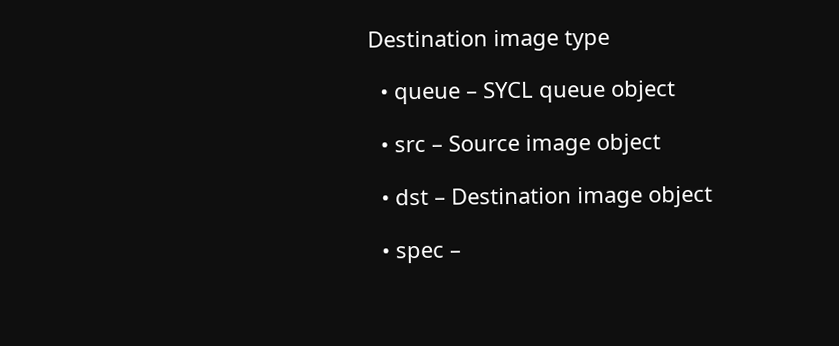Destination image type

  • queue – SYCL queue object

  • src – Source image object

  • dst – Destination image object

  • spec –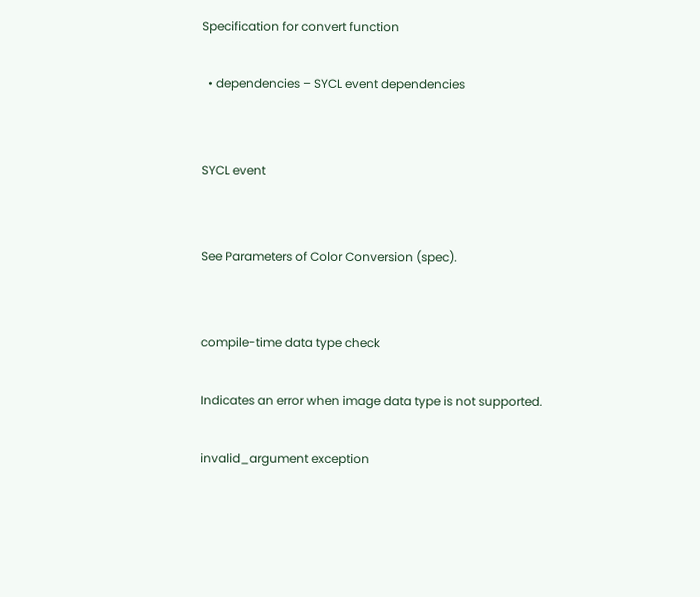Specification for convert function

  • dependencies – SYCL event dependencies


SYCL event


See Parameters of Color Conversion (spec).


compile-time data type check

Indicates an error when image data type is not supported.

invalid_argument exception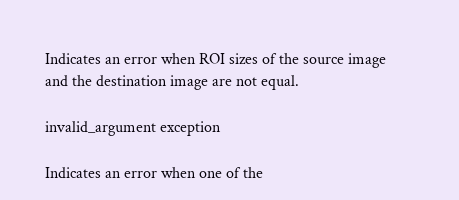Indicates an error when ROI sizes of the source image and the destination image are not equal.

invalid_argument exception

Indicates an error when one of the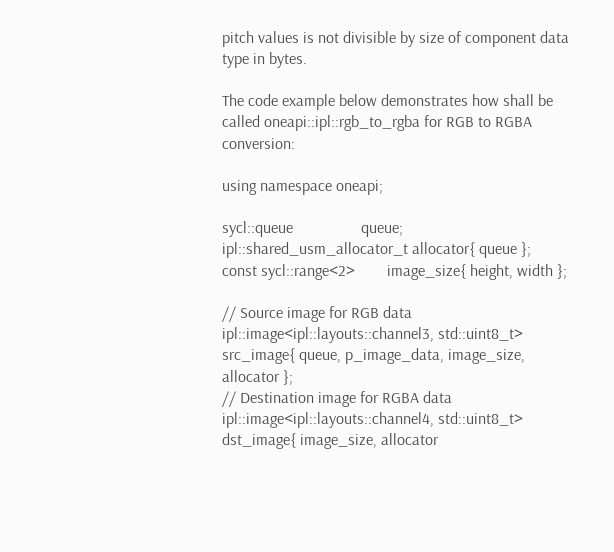pitch values is not divisible by size of component data type in bytes.

The code example below demonstrates how shall be called oneapi::ipl::rgb_to_rgba for RGB to RGBA conversion:

using namespace oneapi;

sycl::queue                 queue;
ipl::shared_usm_allocator_t allocator{ queue };
const sycl::range<2>        image_size{ height, width };

// Source image for RGB data
ipl::image<ipl::layouts::channel3, std::uint8_t> src_image{ queue, p_image_data, image_size, allocator };
// Destination image for RGBA data
ipl::image<ipl::layouts::channel4, std::uint8_t> dst_image{ image_size, allocator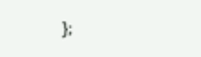};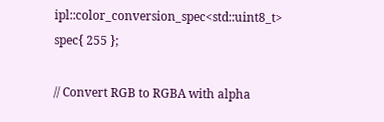ipl::color_conversion_spec<std::uint8_t> spec{ 255 };

// Convert RGB to RGBA with alpha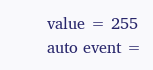value = 255
auto event =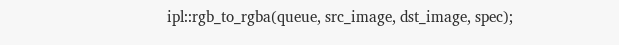ipl::rgb_to_rgba(queue, src_image, dst_image, spec);